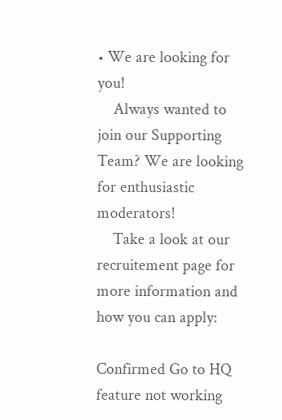• We are looking for you!
    Always wanted to join our Supporting Team? We are looking for enthusiastic moderators!
    Take a look at our recruitement page for more information and how you can apply:

Confirmed Go to HQ feature not working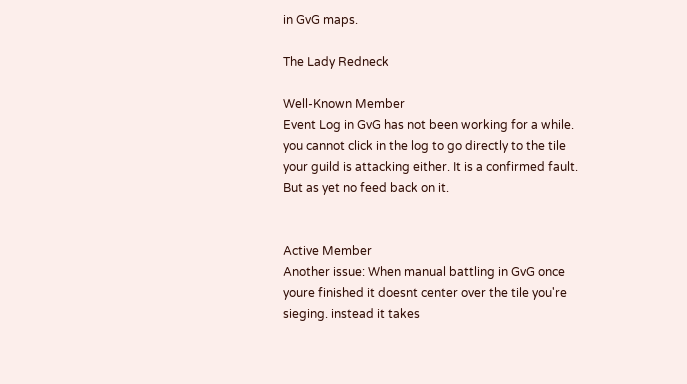in GvG maps.

The Lady Redneck

Well-Known Member
Event Log in GvG has not been working for a while. you cannot click in the log to go directly to the tile your guild is attacking either. It is a confirmed fault. But as yet no feed back on it.


Active Member
Another issue: When manual battling in GvG once youre finished it doesnt center over the tile you're sieging. instead it takes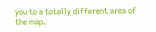you to a totally different area of the map.